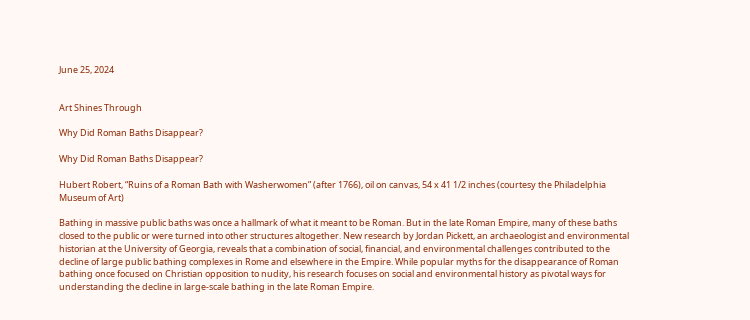June 25, 2024


Art Shines Through

Why Did Roman Baths Disappear?

Why Did Roman Baths Disappear?

Hubert Robert, “Ruins of a Roman Bath with Washerwomen” (after 1766), oil on canvas, 54 x 41 1/2 inches (courtesy the Philadelphia Museum of Art)

Bathing in massive public baths was once a hallmark of what it meant to be Roman. But in the late Roman Empire, many of these baths closed to the public or were turned into other structures altogether. New research by Jordan Pickett, an archaeologist and environmental historian at the University of Georgia, reveals that a combination of social, financial, and environmental challenges contributed to the decline of large public bathing complexes in Rome and elsewhere in the Empire. While popular myths for the disappearance of Roman bathing once focused on Christian opposition to nudity, his research focuses on social and environmental history as pivotal ways for understanding the decline in large-scale bathing in the late Roman Empire.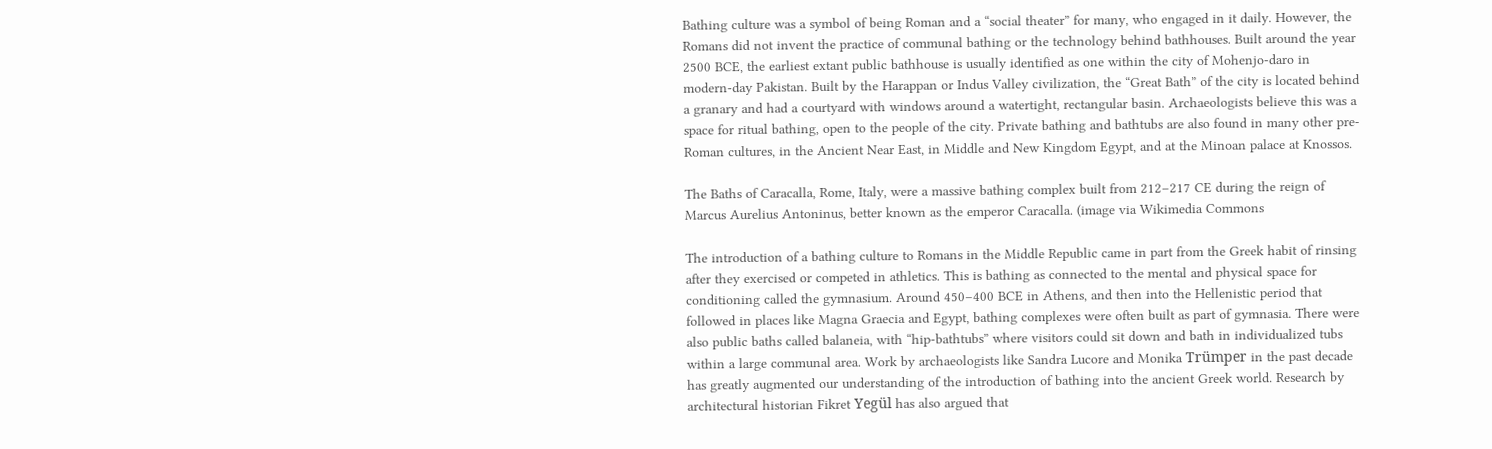Bathing culture was a symbol of being Roman and a “social theater” for many, who engaged in it daily. However, the Romans did not invent the practice of communal bathing or the technology behind bathhouses. Built around the year 2500 BCE, the earliest extant public bathhouse is usually identified as one within the city of Mohenjo-daro in modern-day Pakistan. Built by the Harappan or Indus Valley civilization, the “Great Bath” of the city is located behind a granary and had a courtyard with windows around a watertight, rectangular basin. Archaeologists believe this was a space for ritual bathing, open to the people of the city. Private bathing and bathtubs are also found in many other pre-Roman cultures, in the Ancient Near East, in Middle and New Kingdom Egypt, and at the Minoan palace at Knossos.

The Baths of Caracalla, Rome, Italy, were a massive bathing complex built from 212–217 CE during the reign of Marcus Aurelius Antoninus, better known as the emperor Caracalla. (image via Wikimedia Commons

The introduction of a bathing culture to Romans in the Middle Republic came in part from the Greek habit of rinsing after they exercised or competed in athletics. This is bathing as connected to the mental and physical space for conditioning called the gymnasium. Around 450–400 BCE in Athens, and then into the Hellenistic period that followed in places like Magna Graecia and Egypt, bathing complexes were often built as part of gymnasia. There were also public baths called balaneia, with “hip-bathtubs” where visitors could sit down and bath in individualized tubs within a large communal area. Work by archaeologists like Sandra Lucore and Monika Trümper in the past decade has greatly augmented our understanding of the introduction of bathing into the ancient Greek world. Research by architectural historian Fikret Yegül has also argued that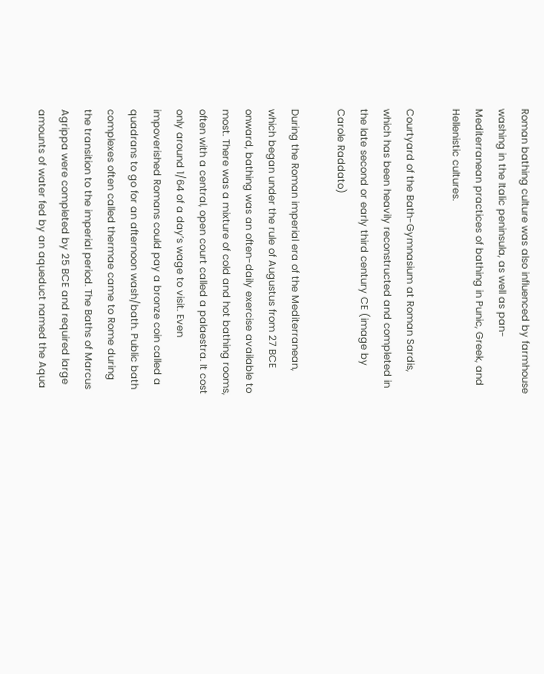Roman bathing culture was also influenced by farmhouse washing in the Italic peninsula, as well as pan-Mediterranean practices of bathing in Punic, Greek, and Hellenistic cultures.

Courtyard of the Bath-Gymnasium at Roman Sardis, which has been heavily reconstructed and completed in the late second or early third century CE (image by Carole Raddato)

During the Roman imperial era of the Mediterranean, which began under the rule of Augustus from 27 BCE onward, bathing was an often-daily exercise available to most. There was a mixture of cold and hot bathing rooms, often with a central, open court called a palaestra. It cost only around 1/64 of a day’s wage to visit. Even impoverished Romans could pay a bronze coin called a quadrans to go for an afternoon wash/bath. Public bath complexes often called thermae came to Rome during the transition to the imperial period. The Baths of Marcus Agrippa were completed by 25 BCE and required large amounts of water fed by an aqueduct named the Aqua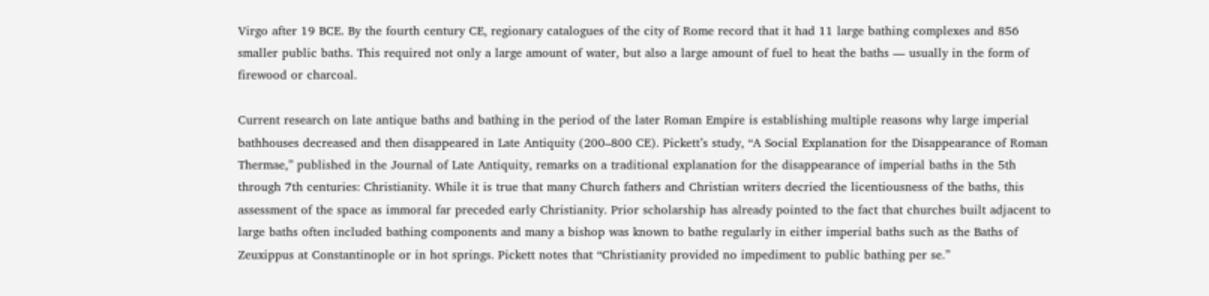Virgo after 19 BCE. By the fourth century CE, regionary catalogues of the city of Rome record that it had 11 large bathing complexes and 856 smaller public baths. This required not only a large amount of water, but also a large amount of fuel to heat the baths — usually in the form of firewood or charcoal.

Current research on late antique baths and bathing in the period of the later Roman Empire is establishing multiple reasons why large imperial bathhouses decreased and then disappeared in Late Antiquity (200–800 CE). Pickett’s study, “A Social Explanation for the Disappearance of Roman Thermae,” published in the Journal of Late Antiquity, remarks on a traditional explanation for the disappearance of imperial baths in the 5th through 7th centuries: Christianity. While it is true that many Church fathers and Christian writers decried the licentiousness of the baths, this assessment of the space as immoral far preceded early Christianity. Prior scholarship has already pointed to the fact that churches built adjacent to large baths often included bathing components and many a bishop was known to bathe regularly in either imperial baths such as the Baths of Zeuxippus at Constantinople or in hot springs. Pickett notes that “Christianity provided no impediment to public bathing per se.”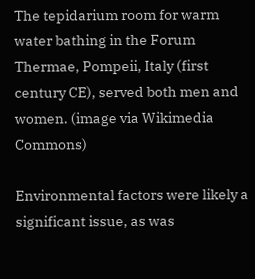The tepidarium room for warm water bathing in the Forum Thermae, Pompeii, Italy (first century CE), served both men and women. (image via Wikimedia Commons)

Environmental factors were likely a significant issue, as was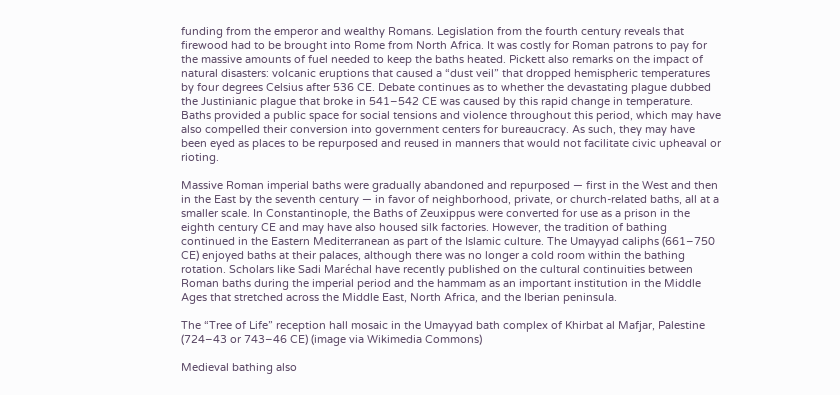funding from the emperor and wealthy Romans. Legislation from the fourth century reveals that firewood had to be brought into Rome from North Africa. It was costly for Roman patrons to pay for the massive amounts of fuel needed to keep the baths heated. Pickett also remarks on the impact of natural disasters: volcanic eruptions that caused a “dust veil” that dropped hemispheric temperatures by four degrees Celsius after 536 CE. Debate continues as to whether the devastating plague dubbed the Justinianic plague that broke in 541–542 CE was caused by this rapid change in temperature. Baths provided a public space for social tensions and violence throughout this period, which may have also compelled their conversion into government centers for bureaucracy. As such, they may have been eyed as places to be repurposed and reused in manners that would not facilitate civic upheaval or rioting.

Massive Roman imperial baths were gradually abandoned and repurposed — first in the West and then in the East by the seventh century — in favor of neighborhood, private, or church-related baths, all at a smaller scale. In Constantinople, the Baths of Zeuxippus were converted for use as a prison in the eighth century CE and may have also housed silk factories. However, the tradition of bathing continued in the Eastern Mediterranean as part of the Islamic culture. The Umayyad caliphs (661–750 CE) enjoyed baths at their palaces, although there was no longer a cold room within the bathing rotation. Scholars like Sadi Maréchal have recently published on the cultural continuities between Roman baths during the imperial period and the hammam as an important institution in the Middle Ages that stretched across the Middle East, North Africa, and the Iberian peninsula.

The “Tree of Life” reception hall mosaic in the Umayyad bath complex of Khirbat al Mafjar, Palestine (724–43 or 743–46 CE) (image via Wikimedia Commons)

Medieval bathing also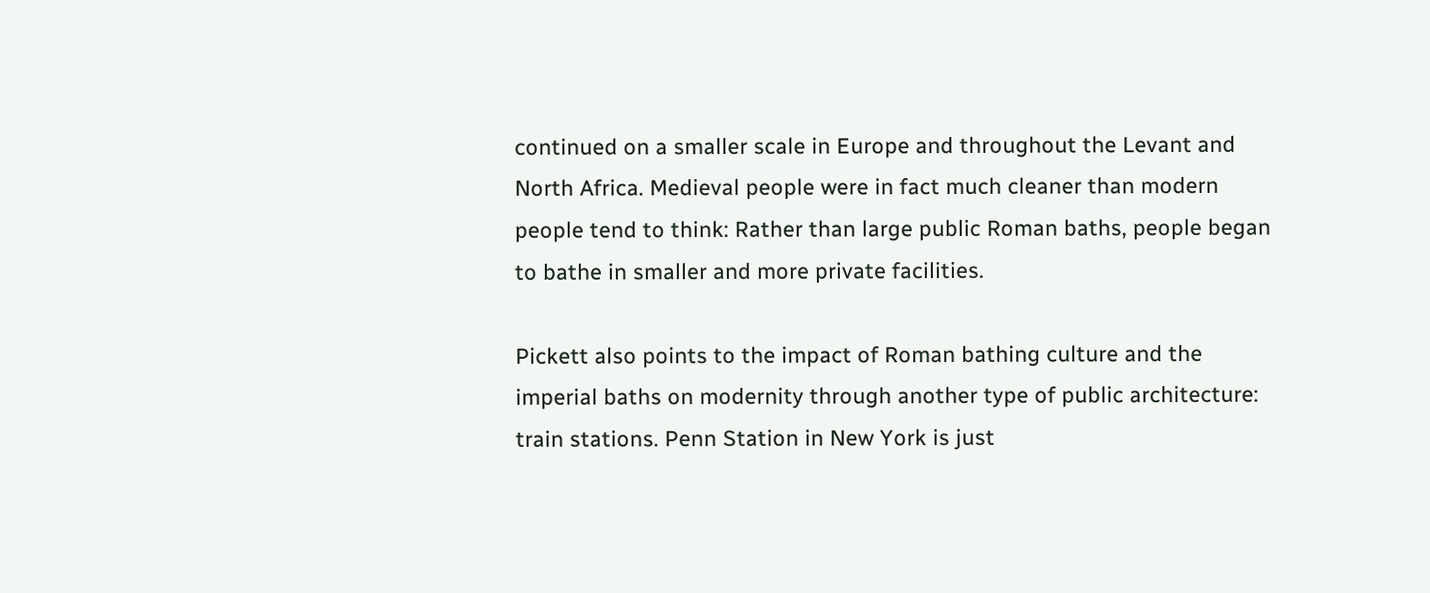continued on a smaller scale in Europe and throughout the Levant and North Africa. Medieval people were in fact much cleaner than modern people tend to think: Rather than large public Roman baths, people began to bathe in smaller and more private facilities.

Pickett also points to the impact of Roman bathing culture and the imperial baths on modernity through another type of public architecture: train stations. Penn Station in New York is just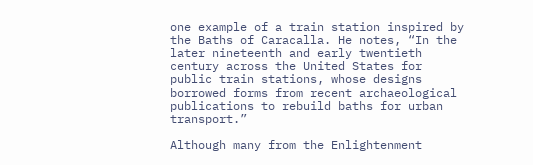one example of a train station inspired by the Baths of Caracalla. He notes, “In the later nineteenth and early twentieth century across the United States for public train stations, whose designs borrowed forms from recent archaeological publications to rebuild baths for urban transport.”

Although many from the Enlightenment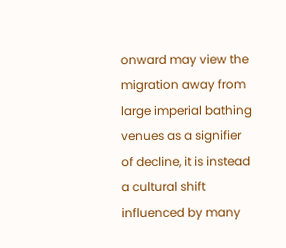onward may view the migration away from large imperial bathing venues as a signifier of decline, it is instead a cultural shift influenced by many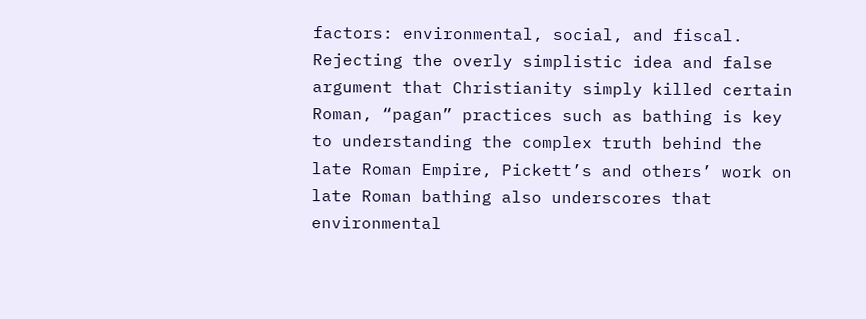factors: environmental, social, and fiscal. Rejecting the overly simplistic idea and false argument that Christianity simply killed certain Roman, “pagan” practices such as bathing is key to understanding the complex truth behind the late Roman Empire, Pickett’s and others’ work on late Roman bathing also underscores that environmental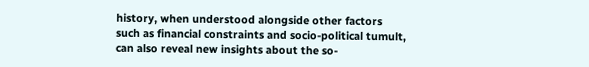history, when understood alongside other factors such as financial constraints and socio-political tumult, can also reveal new insights about the so-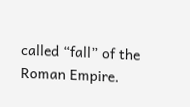called “fall” of the Roman Empire.